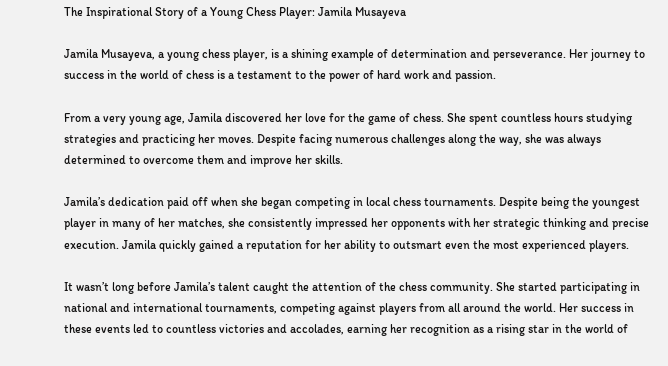The Inspirational Story of a Young Chess Player: Jamila Musayeva

Jamila Musayeva, a young chess player, is a shining example of determination and perseverance. Her journey to success in the world of chess is a testament to the power of hard work and passion.

From a very young age, Jamila discovered her love for the game of chess. She spent countless hours studying strategies and practicing her moves. Despite facing numerous challenges along the way, she was always determined to overcome them and improve her skills.

Jamila’s dedication paid off when she began competing in local chess tournaments. Despite being the youngest player in many of her matches, she consistently impressed her opponents with her strategic thinking and precise execution. Jamila quickly gained a reputation for her ability to outsmart even the most experienced players.

It wasn’t long before Jamila’s talent caught the attention of the chess community. She started participating in national and international tournaments, competing against players from all around the world. Her success in these events led to countless victories and accolades, earning her recognition as a rising star in the world of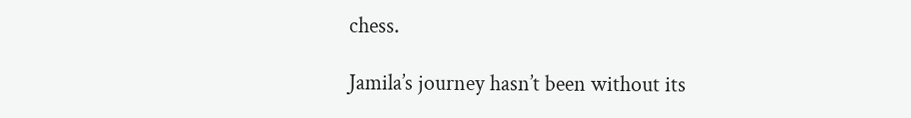chess.

Jamila’s journey hasn’t been without its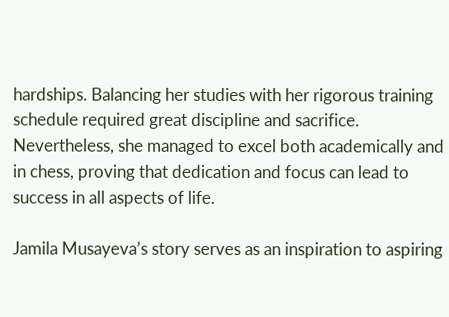hardships. Balancing her studies with her rigorous training schedule required great discipline and sacrifice. Nevertheless, she managed to excel both academically and in chess, proving that dedication and focus can lead to success in all aspects of life.

Jamila Musayeva’s story serves as an inspiration to aspiring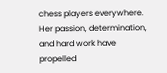chess players everywhere. Her passion, determination, and hard work have propelled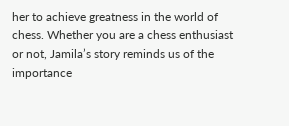her to achieve greatness in the world of chess. Whether you are a chess enthusiast or not, Jamila’s story reminds us of the importance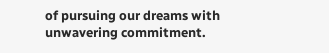of pursuing our dreams with unwavering commitment.